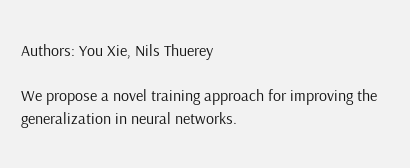Authors: You Xie, Nils Thuerey

We propose a novel training approach for improving the generalization in neural networks.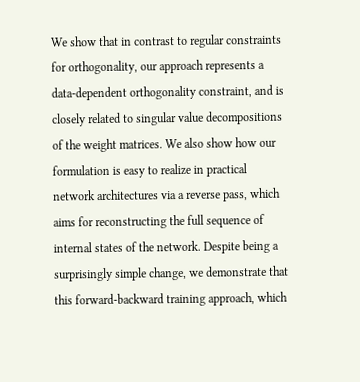We show that in contrast to regular constraints for orthogonality, our approach represents a data-dependent orthogonality constraint, and is closely related to singular value decompositions of the weight matrices. We also show how our formulation is easy to realize in practical network architectures via a reverse pass, which aims for reconstructing the full sequence of internal states of the network. Despite being a surprisingly simple change, we demonstrate that this forward-backward training approach, which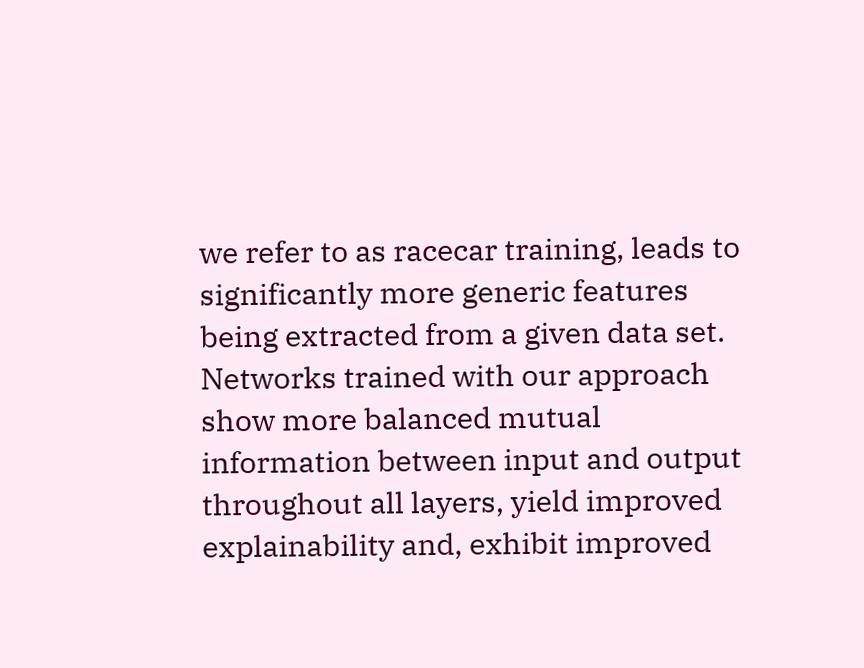we refer to as racecar training, leads to significantly more generic features being extracted from a given data set. Networks trained with our approach show more balanced mutual information between input and output throughout all layers, yield improved explainability and, exhibit improved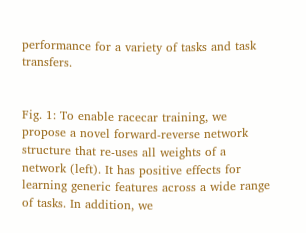performance for a variety of tasks and task transfers.


Fig. 1: To enable racecar training, we propose a novel forward-reverse network structure that re-uses all weights of a network (left). It has positive effects for learning generic features across a wide range of tasks. In addition, we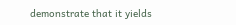demonstrate that it yields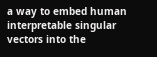a way to embed human interpretable singular vectors into the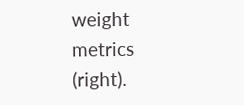weight metrics (right).